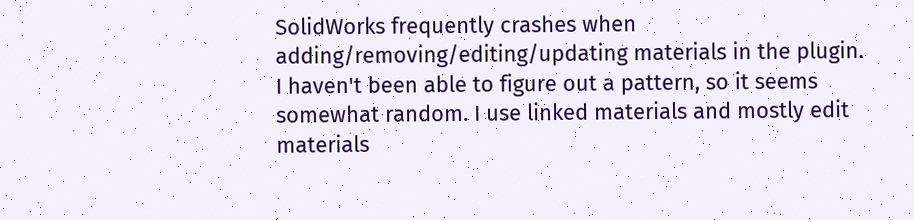SolidWorks frequently crashes when adding/removing/editing/updating materials in the plugin. I haven't been able to figure out a pattern, so it seems somewhat random. I use linked materials and mostly edit materials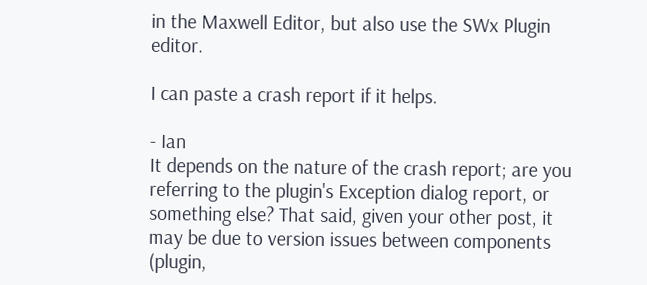in the Maxwell Editor, but also use the SWx Plugin editor.

I can paste a crash report if it helps.

- Ian
It depends on the nature of the crash report; are you referring to the plugin's Exception dialog report, or something else? That said, given your other post, it may be due to version issues between components (plugin,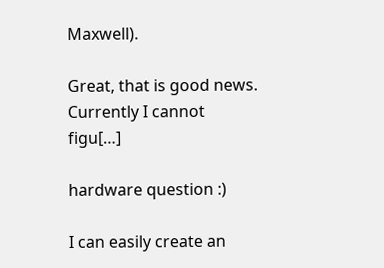Maxwell).

Great, that is good news. Currently I cannot figu[…]

hardware question :)

I can easily create an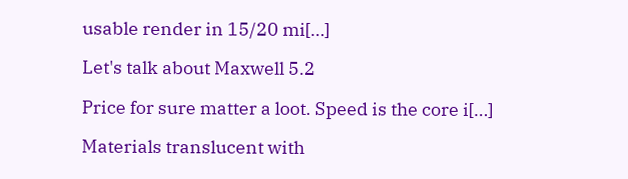usable render in 15/20 mi[…]

Let's talk about Maxwell 5.2

Price for sure matter a loot. Speed is the core i[…]

Materials translucent with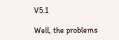V5.1

Well, the problems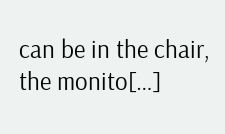can be in the chair, the monito[…]